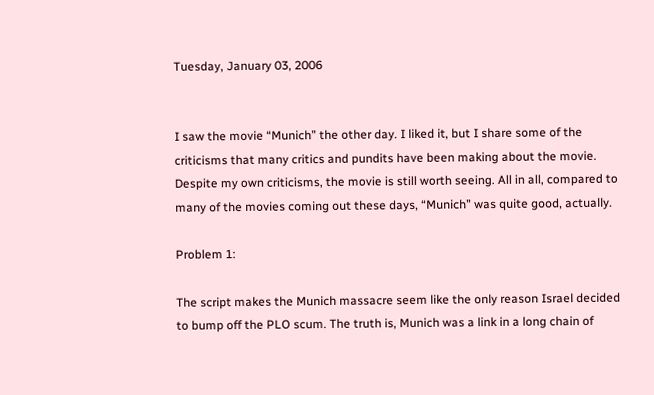Tuesday, January 03, 2006


I saw the movie “Munich” the other day. I liked it, but I share some of the criticisms that many critics and pundits have been making about the movie. Despite my own criticisms, the movie is still worth seeing. All in all, compared to many of the movies coming out these days, “Munich” was quite good, actually.

Problem 1:

The script makes the Munich massacre seem like the only reason Israel decided to bump off the PLO scum. The truth is, Munich was a link in a long chain of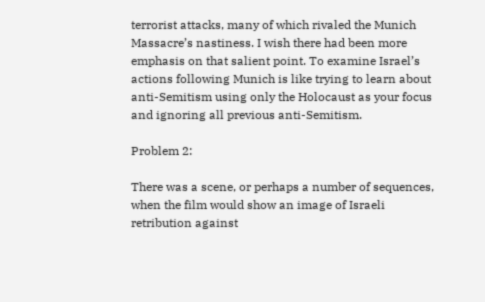terrorist attacks, many of which rivaled the Munich Massacre’s nastiness. I wish there had been more emphasis on that salient point. To examine Israel’s actions following Munich is like trying to learn about anti-Semitism using only the Holocaust as your focus and ignoring all previous anti-Semitism.

Problem 2:

There was a scene, or perhaps a number of sequences, when the film would show an image of Israeli retribution against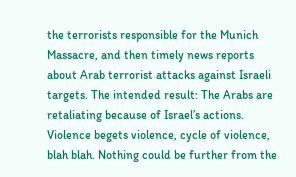the terrorists responsible for the Munich Massacre, and then timely news reports about Arab terrorist attacks against Israeli targets. The intended result: The Arabs are retaliating because of Israel’s actions. Violence begets violence, cycle of violence, blah blah. Nothing could be further from the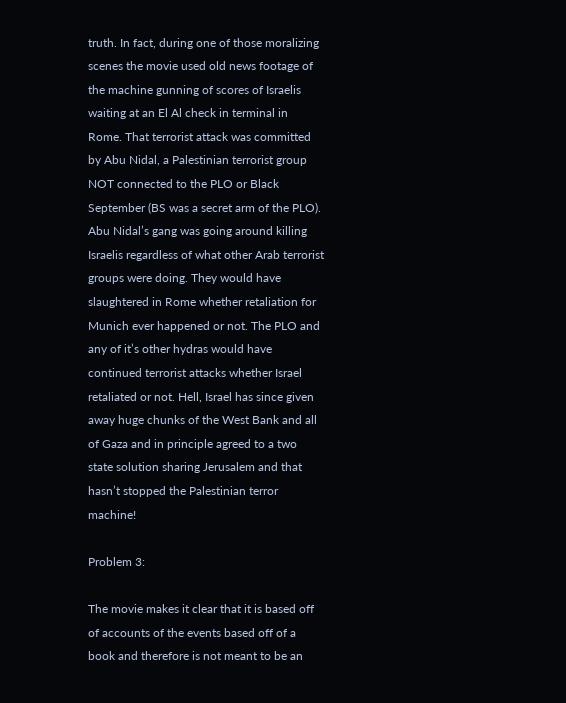truth. In fact, during one of those moralizing scenes the movie used old news footage of the machine gunning of scores of Israelis waiting at an El Al check in terminal in Rome. That terrorist attack was committed by Abu Nidal, a Palestinian terrorist group NOT connected to the PLO or Black September (BS was a secret arm of the PLO). Abu Nidal’s gang was going around killing Israelis regardless of what other Arab terrorist groups were doing. They would have slaughtered in Rome whether retaliation for Munich ever happened or not. The PLO and any of it’s other hydras would have continued terrorist attacks whether Israel retaliated or not. Hell, Israel has since given away huge chunks of the West Bank and all of Gaza and in principle agreed to a two state solution sharing Jerusalem and that hasn’t stopped the Palestinian terror machine!

Problem 3:

The movie makes it clear that it is based off of accounts of the events based off of a book and therefore is not meant to be an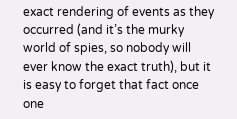exact rendering of events as they occurred (and it’s the murky world of spies, so nobody will ever know the exact truth), but it is easy to forget that fact once one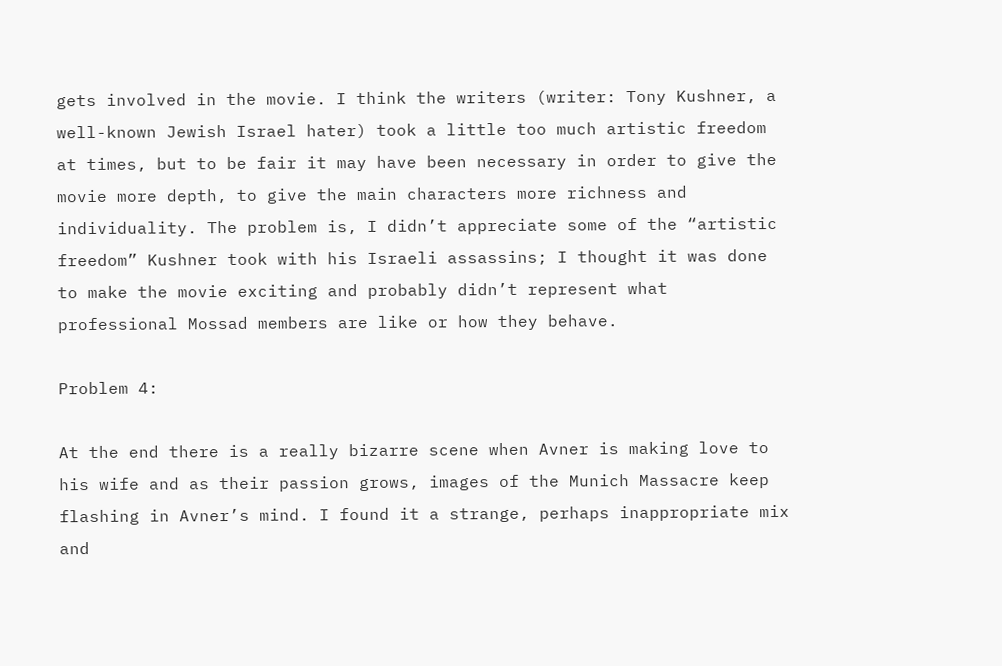gets involved in the movie. I think the writers (writer: Tony Kushner, a well-known Jewish Israel hater) took a little too much artistic freedom at times, but to be fair it may have been necessary in order to give the movie more depth, to give the main characters more richness and individuality. The problem is, I didn’t appreciate some of the “artistic freedom” Kushner took with his Israeli assassins; I thought it was done to make the movie exciting and probably didn’t represent what professional Mossad members are like or how they behave.

Problem 4:

At the end there is a really bizarre scene when Avner is making love to his wife and as their passion grows, images of the Munich Massacre keep flashing in Avner’s mind. I found it a strange, perhaps inappropriate mix and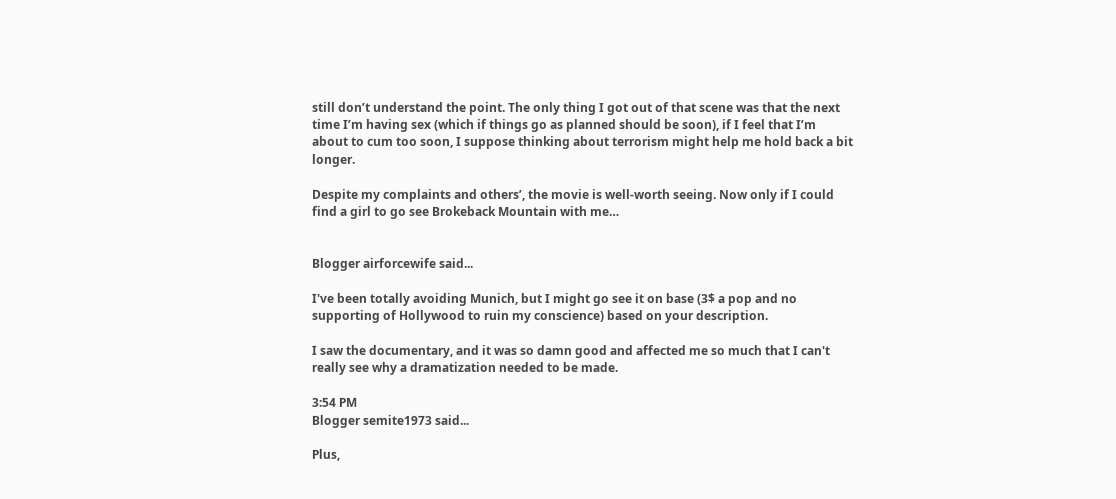still don’t understand the point. The only thing I got out of that scene was that the next time I’m having sex (which if things go as planned should be soon), if I feel that I’m about to cum too soon, I suppose thinking about terrorism might help me hold back a bit longer.

Despite my complaints and others’, the movie is well-worth seeing. Now only if I could find a girl to go see Brokeback Mountain with me…


Blogger airforcewife said...

I've been totally avoiding Munich, but I might go see it on base (3$ a pop and no supporting of Hollywood to ruin my conscience) based on your description.

I saw the documentary, and it was so damn good and affected me so much that I can't really see why a dramatization needed to be made.

3:54 PM
Blogger semite1973 said...

Plus,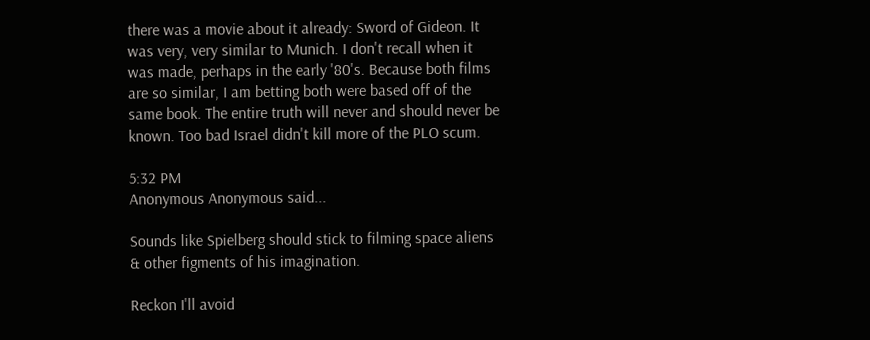there was a movie about it already: Sword of Gideon. It was very, very similar to Munich. I don't recall when it was made, perhaps in the early '80's. Because both films are so similar, I am betting both were based off of the same book. The entire truth will never and should never be known. Too bad Israel didn't kill more of the PLO scum.

5:32 PM
Anonymous Anonymous said...

Sounds like Spielberg should stick to filming space aliens & other figments of his imagination.

Reckon I'll avoid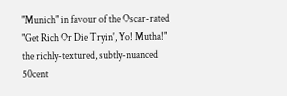"Munich" in favour of the Oscar-rated "Get Rich Or Die Tryin', Yo! Mutha!" the richly-textured, subtly-nuanced 50cent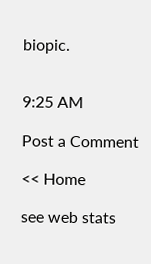biopic.


9:25 AM

Post a Comment

<< Home

see web stats